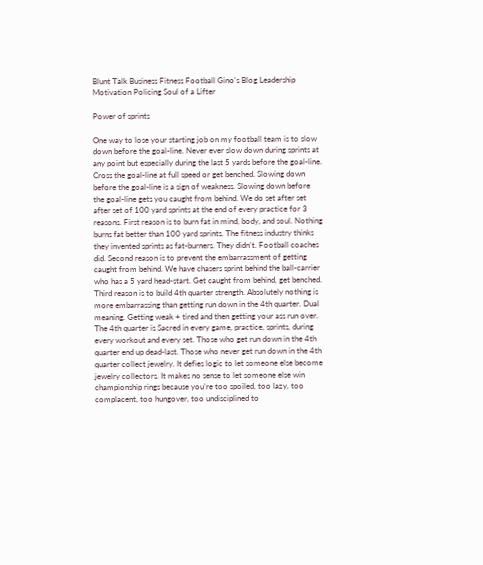Blunt Talk Business Fitness Football Gino's Blog Leadership Motivation Policing Soul of a Lifter

Power of sprints

One way to lose your starting job on my football team is to slow down before the goal-line. Never ever slow down during sprints at any point but especially during the last 5 yards before the goal-line. Cross the goal-line at full speed or get benched. Slowing down before the goal-line is a sign of weakness. Slowing down before the goal-line gets you caught from behind. We do set after set after set of 100 yard sprints at the end of every practice for 3 reasons. First reason is to burn fat in mind, body, and soul. Nothing burns fat better than 100 yard sprints. The fitness industry thinks they invented sprints as fat-burners. They didn’t. Football coaches did. Second reason is to prevent the embarrassment of getting caught from behind. We have chasers sprint behind the ball-carrier who has a 5 yard head-start. Get caught from behind, get benched. Third reason is to build 4th quarter strength. Absolutely nothing is more embarrassing than getting run down in the 4th quarter. Dual meaning. Getting weak + tired and then getting your ass run over. The 4th quarter is Sacred in every game, practice, sprints, during every workout and every set. Those who get run down in the 4th quarter end up dead-last. Those who never get run down in the 4th quarter collect jewelry. It defies logic to let someone else become jewelry collectors. It makes no sense to let someone else win championship rings because you’re too spoiled, too lazy, too complacent, too hungover, too undisciplined to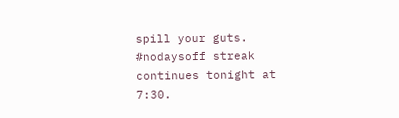spill your guts. #nodaysoff streak continues tonight at 7:30.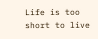Life is too short to live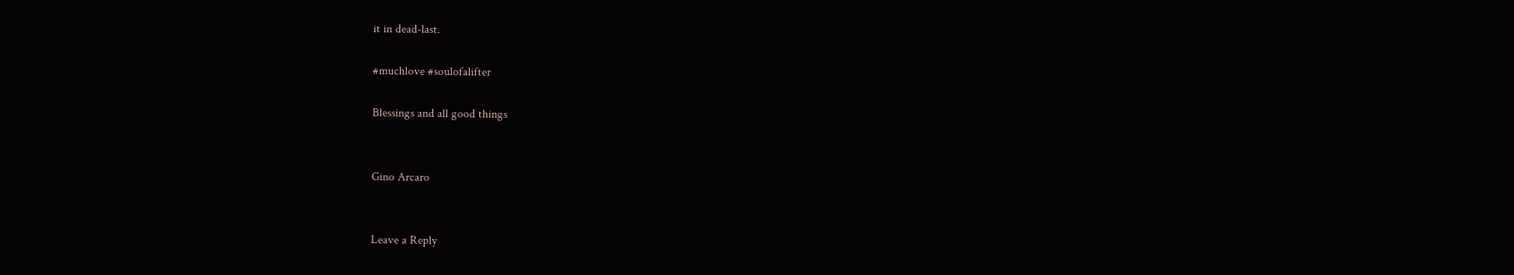it in dead-last.

#muchlove #soulofalifter

Blessings and all good things


Gino Arcaro


Leave a Reply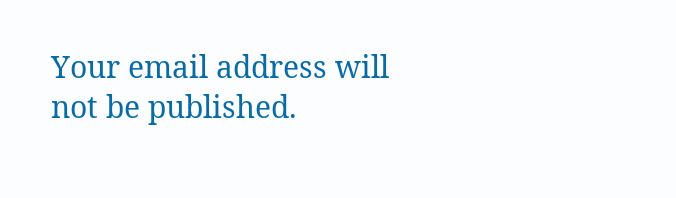Your email address will not be published.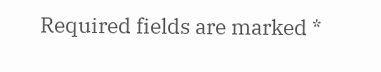Required fields are marked *